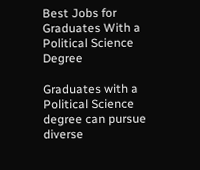Best Jobs for Graduates With a Political Science Degree

Graduates with a Political Science degree can pursue diverse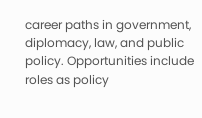career paths in government, diplomacy, law, and public policy. Opportunities include roles as policy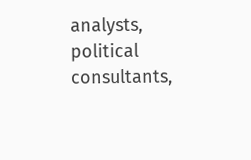analysts, political consultants,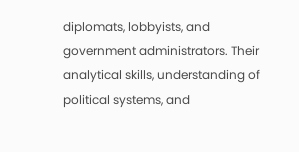diplomats, lobbyists, and government administrators. Their analytical skills, understanding of political systems, and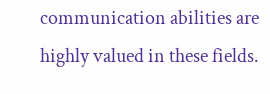communication abilities are highly valued in these fields.